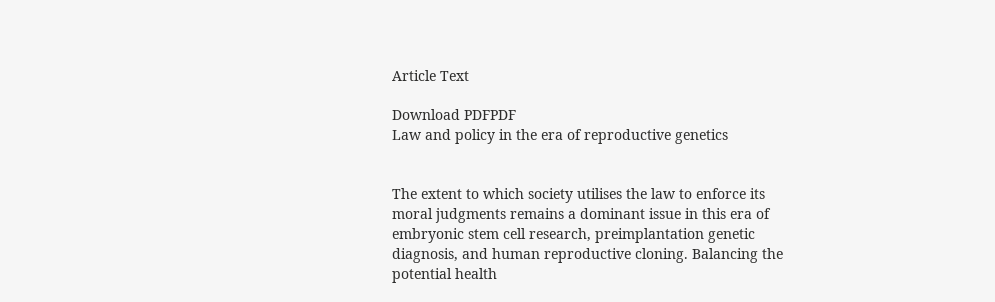Article Text

Download PDFPDF
Law and policy in the era of reproductive genetics


The extent to which society utilises the law to enforce its moral judgments remains a dominant issue in this era of embryonic stem cell research, preimplantation genetic diagnosis, and human reproductive cloning. Balancing the potential health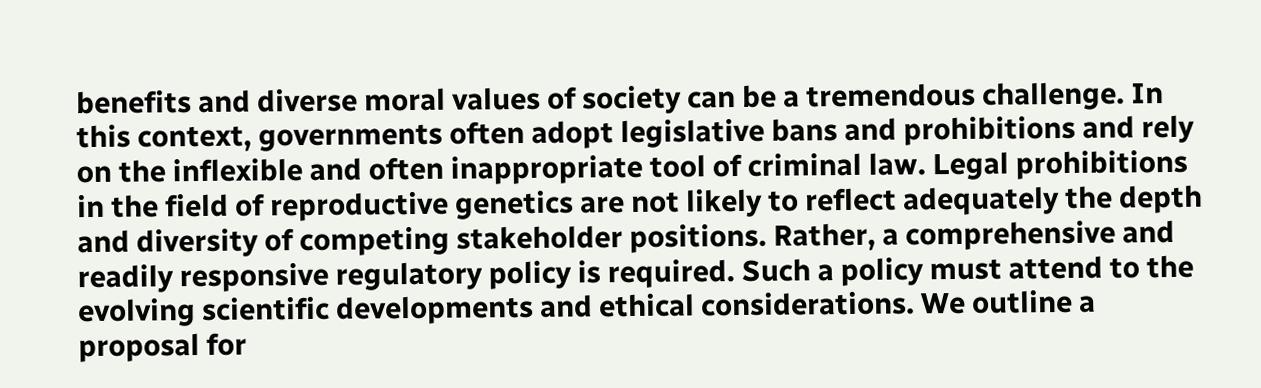benefits and diverse moral values of society can be a tremendous challenge. In this context, governments often adopt legislative bans and prohibitions and rely on the inflexible and often inappropriate tool of criminal law. Legal prohibitions in the field of reproductive genetics are not likely to reflect adequately the depth and diversity of competing stakeholder positions. Rather, a comprehensive and readily responsive regulatory policy is required. Such a policy must attend to the evolving scientific developments and ethical considerations. We outline a proposal for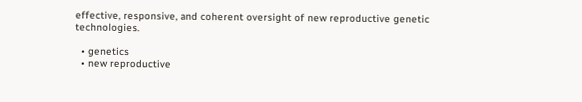effective, responsive, and coherent oversight of new reproductive genetic technologies.

  • genetics
  • new reproductive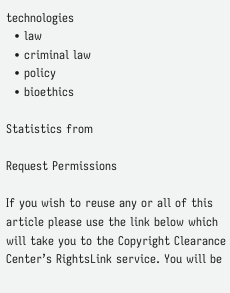technologies
  • law
  • criminal law
  • policy
  • bioethics

Statistics from

Request Permissions

If you wish to reuse any or all of this article please use the link below which will take you to the Copyright Clearance Center’s RightsLink service. You will be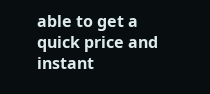able to get a quick price and instant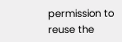permission to reuse the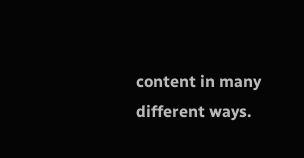content in many different ways.